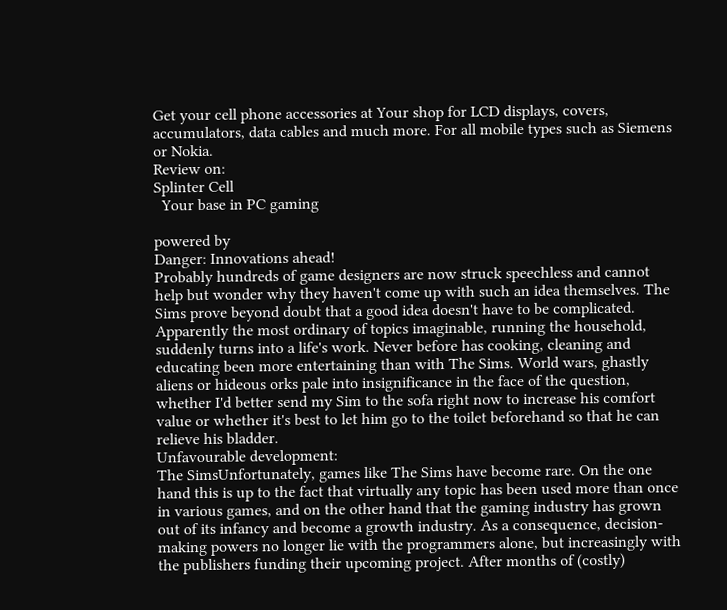Get your cell phone accessories at Your shop for LCD displays, covers, accumulators, data cables and much more. For all mobile types such as Siemens or Nokia.
Review on:
Splinter Cell
  Your base in PC gaming

powered by
Danger: Innovations ahead!
Probably hundreds of game designers are now struck speechless and cannot help but wonder why they haven't come up with such an idea themselves. The Sims prove beyond doubt that a good idea doesn't have to be complicated. Apparently the most ordinary of topics imaginable, running the household, suddenly turns into a life's work. Never before has cooking, cleaning and educating been more entertaining than with The Sims. World wars, ghastly aliens or hideous orks pale into insignificance in the face of the question, whether I'd better send my Sim to the sofa right now to increase his comfort value or whether it's best to let him go to the toilet beforehand so that he can relieve his bladder.
Unfavourable development:
The SimsUnfortunately, games like The Sims have become rare. On the one hand this is up to the fact that virtually any topic has been used more than once in various games, and on the other hand that the gaming industry has grown out of its infancy and become a growth industry. As a consequence, decision-making powers no longer lie with the programmers alone, but increasingly with the publishers funding their upcoming project. After months of (costly)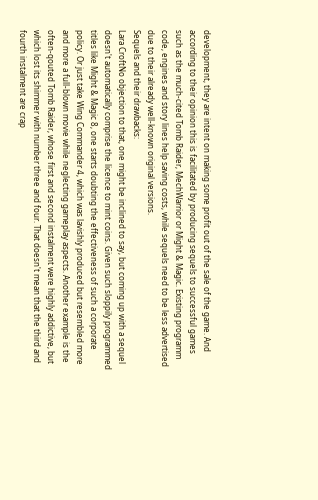development, they are intent on making some profit out of the sale of the game. And according to their opinion this is facilitated by producing sequels to successful games such as the much-cited Tomb Raider, MechWarrior or Might & Magic. Existing programm code, engines and story lines help saving costs, while sequels need to be less advertised due to their already well-known original versions.
Sequels and their drawbacks:
Lara CroftNo objection to that, one might be inclined to say, but coming up with a sequel doesn't automatically comprise the licence to mint coins. Given such sloppily programmed titles like Might & Magic 8, one starts doubting the effectiveness of such a corporate policy. Or just take Wing Commander 4, which was lavishly produced but resembled more and more a full-blown movie while neglecting gameplay aspects. Another example is the often-qouted Tomb Raider, whose first and second instalment were highly addictive, but which lost its shimmer with number three and four. That doesn't mean that the third and fourth instalment are crap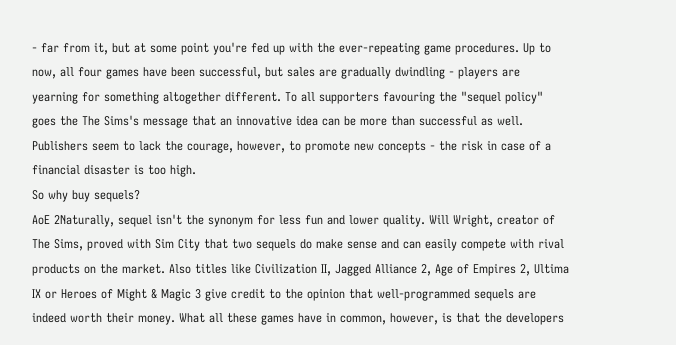- far from it, but at some point you're fed up with the ever-repeating game procedures. Up to now, all four games have been successful, but sales are gradually dwindling - players are yearning for something altogether different. To all supporters favouring the "sequel policy" goes the The Sims's message that an innovative idea can be more than successful as well. Publishers seem to lack the courage, however, to promote new concepts - the risk in case of a financial disaster is too high.
So why buy sequels?
AoE 2Naturally, sequel isn't the synonym for less fun and lower quality. Will Wright, creator of The Sims, proved with Sim City that two sequels do make sense and can easily compete with rival products on the market. Also titles like Civilization II, Jagged Alliance 2, Age of Empires 2, Ultima IX or Heroes of Might & Magic 3 give credit to the opinion that well-programmed sequels are indeed worth their money. What all these games have in common, however, is that the developers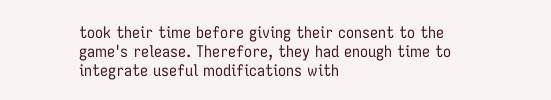took their time before giving their consent to the game's release. Therefore, they had enough time to integrate useful modifications with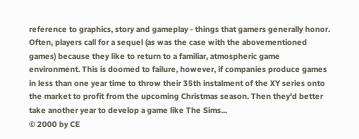reference to graphics, story and gameplay - things that gamers generally honor. Often, players call for a sequel (as was the case with the abovementioned games) because they like to return to a familiar, atmospheric game environment. This is doomed to failure, however, if companies produce games in less than one year time to throw their 35th instalment of the XY series onto the market to profit from the upcoming Christmas season. Then they'd better take another year to develop a game like The Sims...
© 2000 by CE